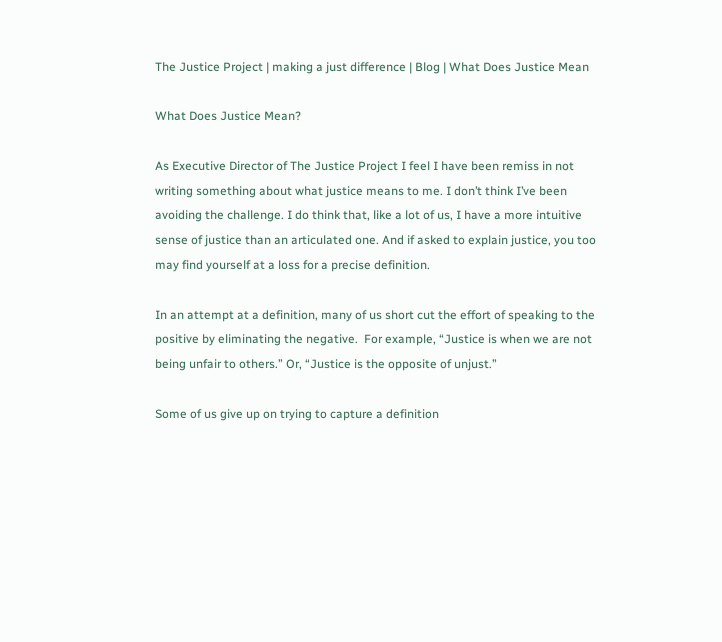The Justice Project | making a just difference | Blog | What Does Justice Mean

What Does Justice Mean?

As Executive Director of The Justice Project I feel I have been remiss in not writing something about what justice means to me. I don’t think I’ve been avoiding the challenge. I do think that, like a lot of us, I have a more intuitive sense of justice than an articulated one. And if asked to explain justice, you too may find yourself at a loss for a precise definition.

In an attempt at a definition, many of us short cut the effort of speaking to the positive by eliminating the negative.  For example, “Justice is when we are not being unfair to others.” Or, “Justice is the opposite of unjust.”

Some of us give up on trying to capture a definition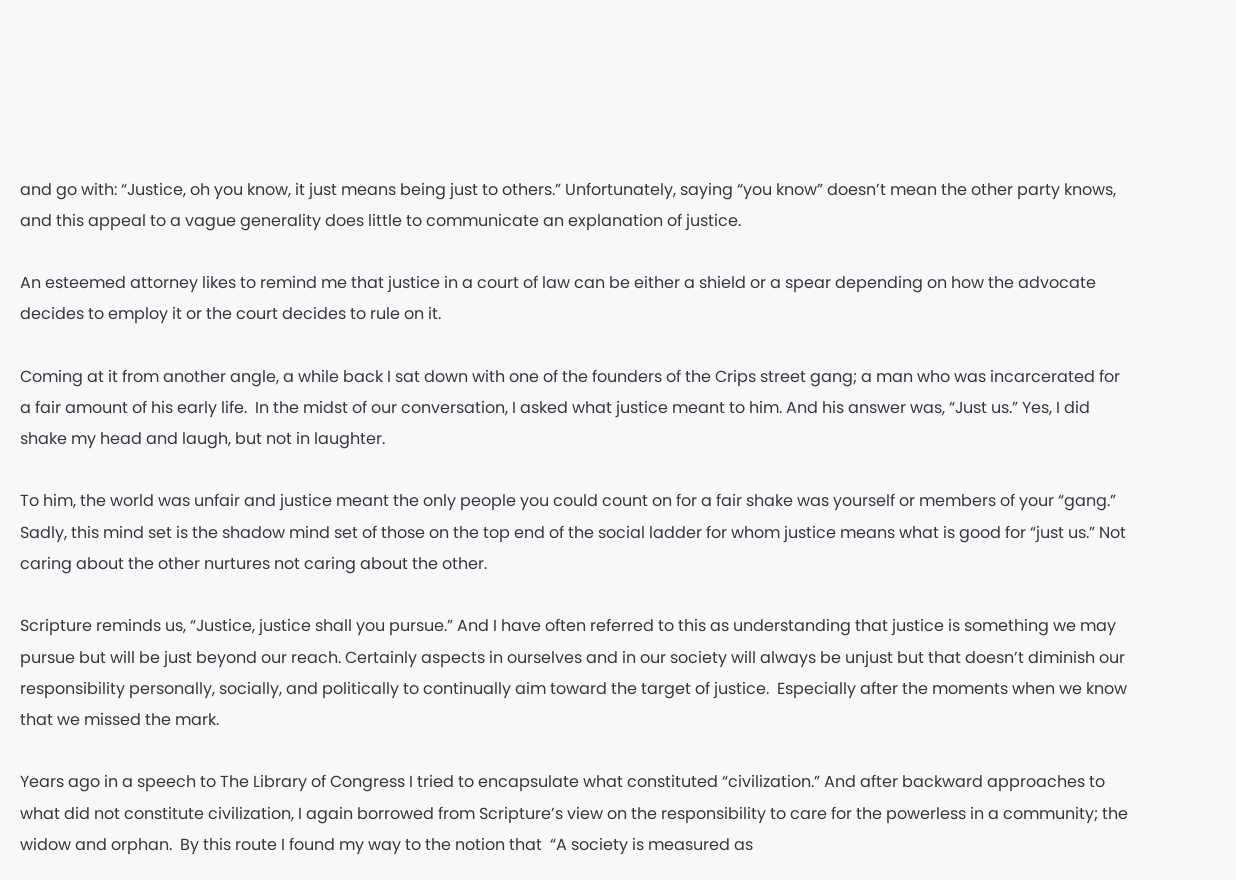and go with: “Justice, oh you know, it just means being just to others.” Unfortunately, saying “you know” doesn’t mean the other party knows, and this appeal to a vague generality does little to communicate an explanation of justice.

An esteemed attorney likes to remind me that justice in a court of law can be either a shield or a spear depending on how the advocate decides to employ it or the court decides to rule on it.

Coming at it from another angle, a while back I sat down with one of the founders of the Crips street gang; a man who was incarcerated for a fair amount of his early life.  In the midst of our conversation, I asked what justice meant to him. And his answer was, “Just us.” Yes, I did shake my head and laugh, but not in laughter.

To him, the world was unfair and justice meant the only people you could count on for a fair shake was yourself or members of your “gang.” Sadly, this mind set is the shadow mind set of those on the top end of the social ladder for whom justice means what is good for “just us.” Not caring about the other nurtures not caring about the other.

Scripture reminds us, “Justice, justice shall you pursue.” And I have often referred to this as understanding that justice is something we may pursue but will be just beyond our reach. Certainly aspects in ourselves and in our society will always be unjust but that doesn’t diminish our responsibility personally, socially, and politically to continually aim toward the target of justice.  Especially after the moments when we know that we missed the mark.

Years ago in a speech to The Library of Congress I tried to encapsulate what constituted “civilization.” And after backward approaches to what did not constitute civilization, I again borrowed from Scripture’s view on the responsibility to care for the powerless in a community; the widow and orphan.  By this route I found my way to the notion that  “A society is measured as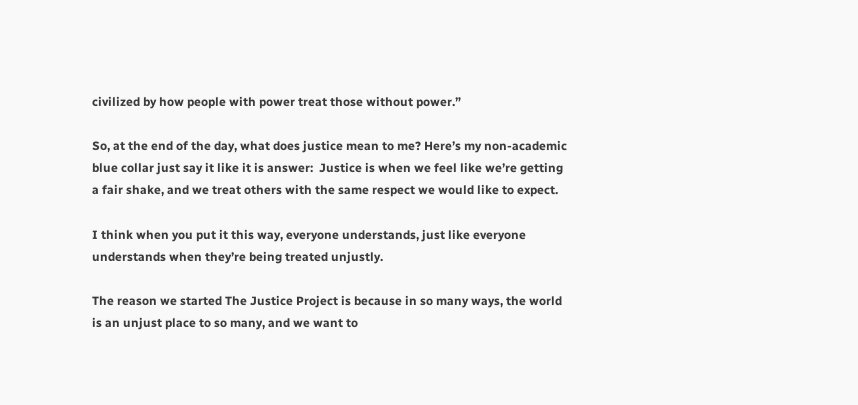civilized by how people with power treat those without power.”

So, at the end of the day, what does justice mean to me? Here’s my non-academic blue collar just say it like it is answer:  Justice is when we feel like we’re getting a fair shake, and we treat others with the same respect we would like to expect.

I think when you put it this way, everyone understands, just like everyone understands when they’re being treated unjustly.

The reason we started The Justice Project is because in so many ways, the world is an unjust place to so many, and we want to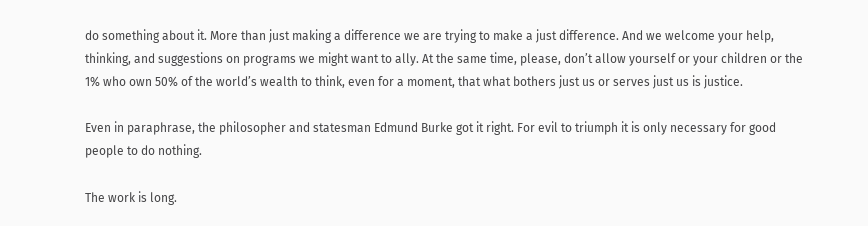do something about it. More than just making a difference we are trying to make a just difference. And we welcome your help, thinking, and suggestions on programs we might want to ally. At the same time, please, don’t allow yourself or your children or the 1% who own 50% of the world’s wealth to think, even for a moment, that what bothers just us or serves just us is justice.

Even in paraphrase, the philosopher and statesman Edmund Burke got it right. For evil to triumph it is only necessary for good people to do nothing.

The work is long.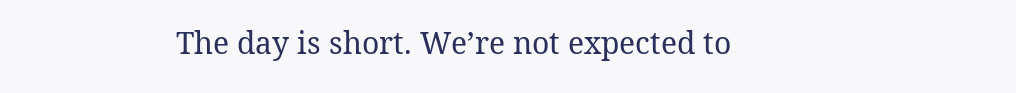The day is short. We’re not expected to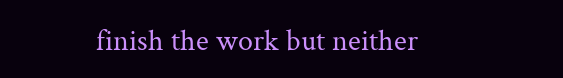finish the work but neither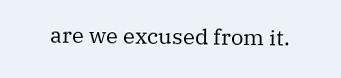are we excused from it.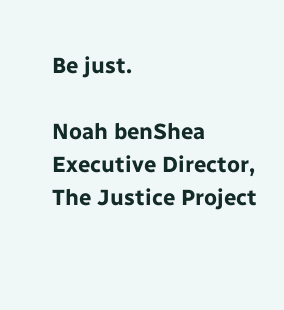Be just.

Noah benShea
Executive Director, The Justice Project